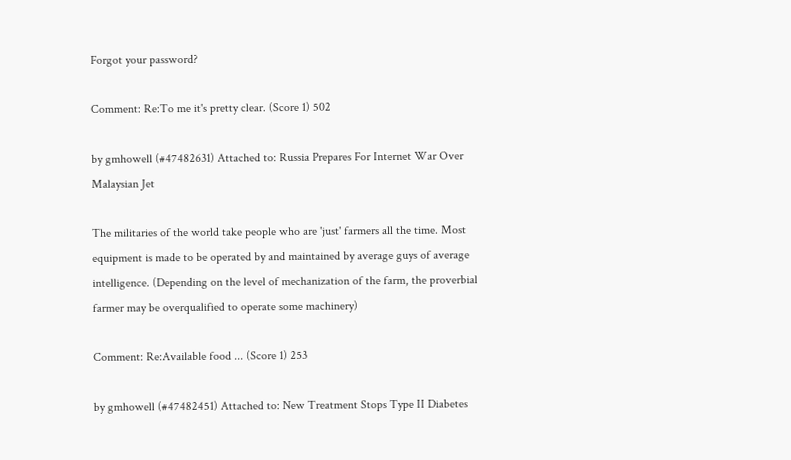Forgot your password?

Comment: Re:To me it's pretty clear. (Score 1) 502

by gmhowell (#47482631) Attached to: Russia Prepares For Internet War Over Malaysian Jet

The militaries of the world take people who are 'just' farmers all the time. Most equipment is made to be operated by and maintained by average guys of average intelligence. (Depending on the level of mechanization of the farm, the proverbial farmer may be overqualified to operate some machinery)

Comment: Re:Available food ... (Score 1) 253

by gmhowell (#47482451) Attached to: New Treatment Stops Type II Diabetes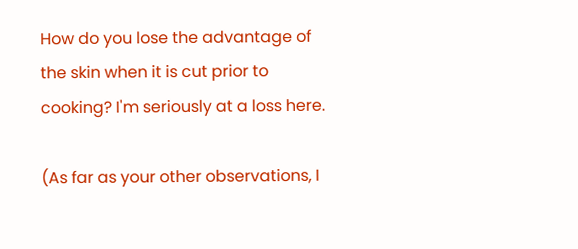How do you lose the advantage of the skin when it is cut prior to cooking? I'm seriously at a loss here.

(As far as your other observations, I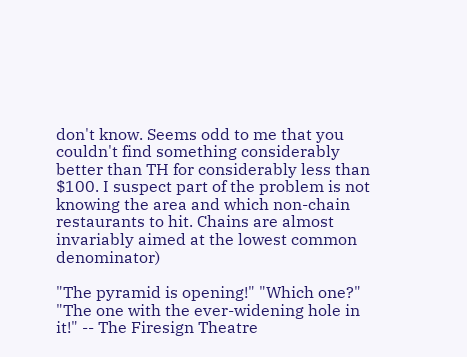don't know. Seems odd to me that you couldn't find something considerably better than TH for considerably less than $100. I suspect part of the problem is not knowing the area and which non-chain restaurants to hit. Chains are almost invariably aimed at the lowest common denominator)

"The pyramid is opening!" "Which one?" "The one with the ever-widening hole in it!" -- The Firesign Theatre